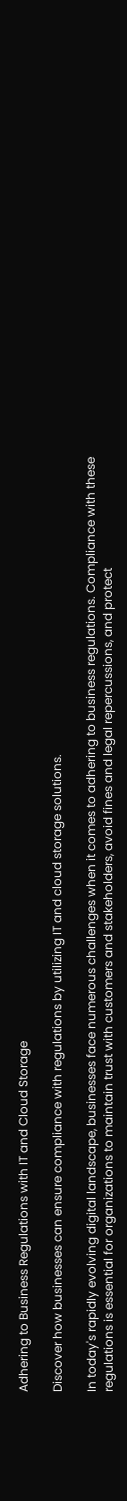Adhering to Business Regulations with IT and Cloud Storage

Discover how businesses can ensure compliance with regulations by utilizing IT and cloud storage solutions.

In today's rapidly evolving digital landscape, businesses face numerous challenges when it comes to adhering to business regulations. Compliance with these regulations is essential for organizations to maintain trust with customers and stakeholders, avoid fines and legal repercussions, and protect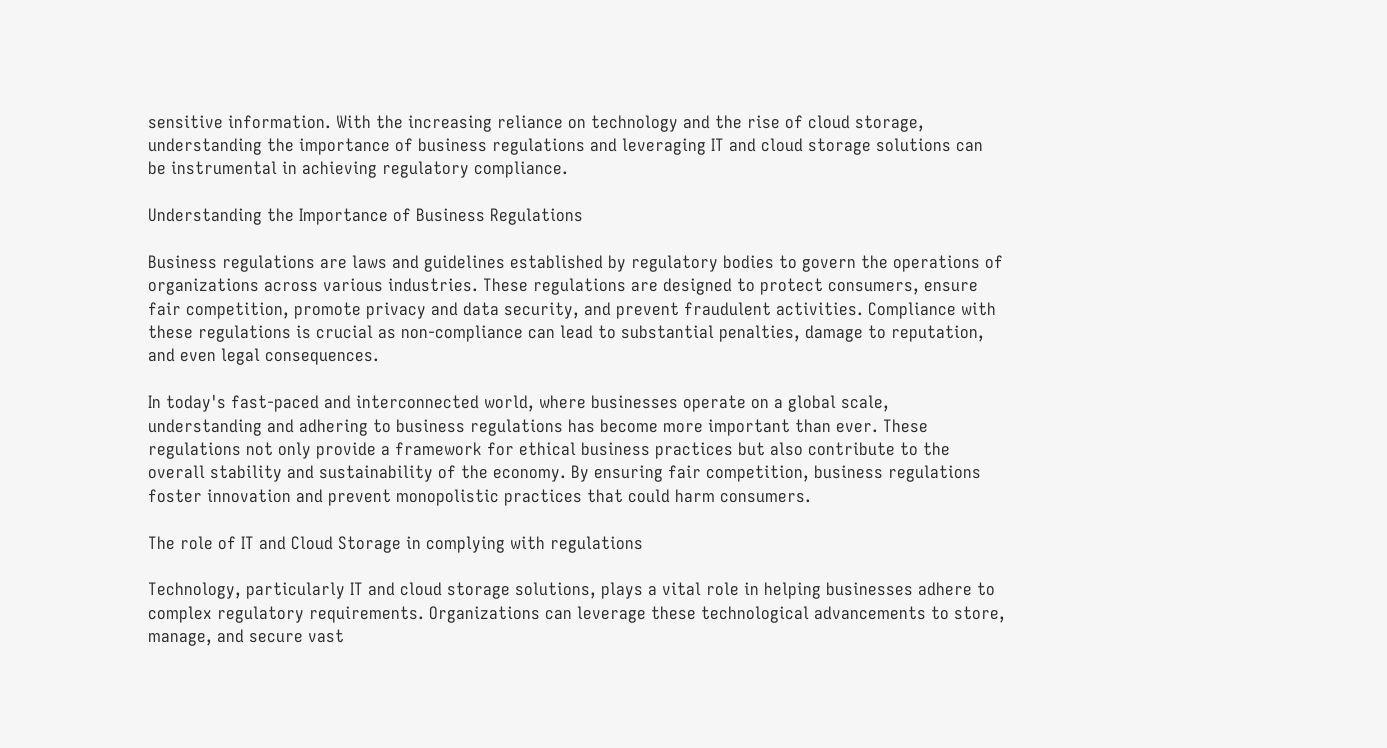sensitive information. With the increasing reliance on technology and the rise of cloud storage, understanding the importance of business regulations and leveraging IT and cloud storage solutions can be instrumental in achieving regulatory compliance.

Understanding the Importance of Business Regulations

Business regulations are laws and guidelines established by regulatory bodies to govern the operations of organizations across various industries. These regulations are designed to protect consumers, ensure fair competition, promote privacy and data security, and prevent fraudulent activities. Compliance with these regulations is crucial as non-compliance can lead to substantial penalties, damage to reputation, and even legal consequences.

In today's fast-paced and interconnected world, where businesses operate on a global scale, understanding and adhering to business regulations has become more important than ever. These regulations not only provide a framework for ethical business practices but also contribute to the overall stability and sustainability of the economy. By ensuring fair competition, business regulations foster innovation and prevent monopolistic practices that could harm consumers.

The role of IT and Cloud Storage in complying with regulations

Technology, particularly IT and cloud storage solutions, plays a vital role in helping businesses adhere to complex regulatory requirements. Organizations can leverage these technological advancements to store, manage, and secure vast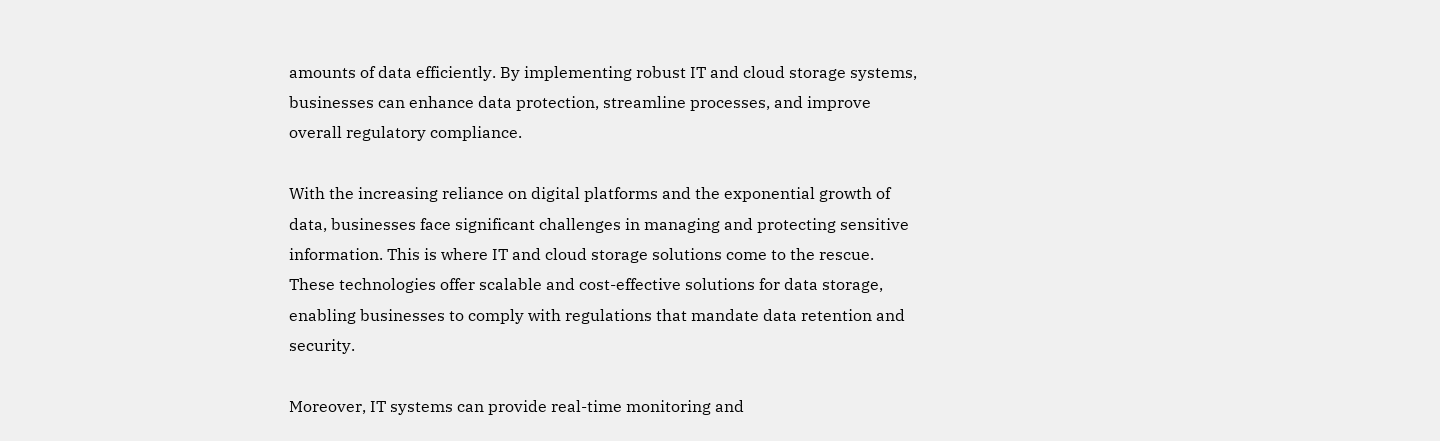amounts of data efficiently. By implementing robust IT and cloud storage systems, businesses can enhance data protection, streamline processes, and improve overall regulatory compliance.

With the increasing reliance on digital platforms and the exponential growth of data, businesses face significant challenges in managing and protecting sensitive information. This is where IT and cloud storage solutions come to the rescue. These technologies offer scalable and cost-effective solutions for data storage, enabling businesses to comply with regulations that mandate data retention and security.

Moreover, IT systems can provide real-time monitoring and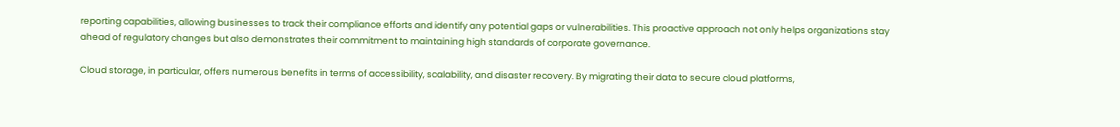reporting capabilities, allowing businesses to track their compliance efforts and identify any potential gaps or vulnerabilities. This proactive approach not only helps organizations stay ahead of regulatory changes but also demonstrates their commitment to maintaining high standards of corporate governance.

Cloud storage, in particular, offers numerous benefits in terms of accessibility, scalability, and disaster recovery. By migrating their data to secure cloud platforms,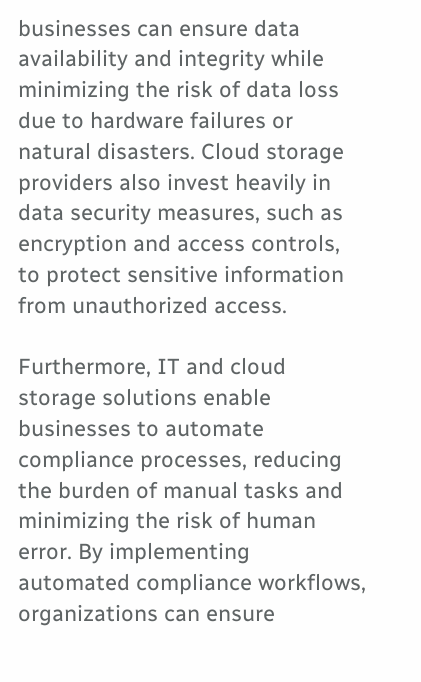businesses can ensure data availability and integrity while minimizing the risk of data loss due to hardware failures or natural disasters. Cloud storage providers also invest heavily in data security measures, such as encryption and access controls, to protect sensitive information from unauthorized access.

Furthermore, IT and cloud storage solutions enable businesses to automate compliance processes, reducing the burden of manual tasks and minimizing the risk of human error. By implementing automated compliance workflows, organizations can ensure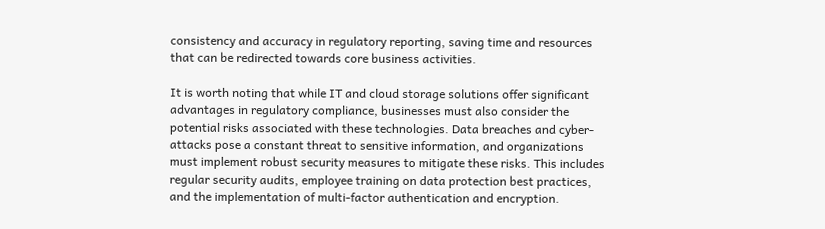consistency and accuracy in regulatory reporting, saving time and resources that can be redirected towards core business activities.

It is worth noting that while IT and cloud storage solutions offer significant advantages in regulatory compliance, businesses must also consider the potential risks associated with these technologies. Data breaches and cyber-attacks pose a constant threat to sensitive information, and organizations must implement robust security measures to mitigate these risks. This includes regular security audits, employee training on data protection best practices, and the implementation of multi-factor authentication and encryption.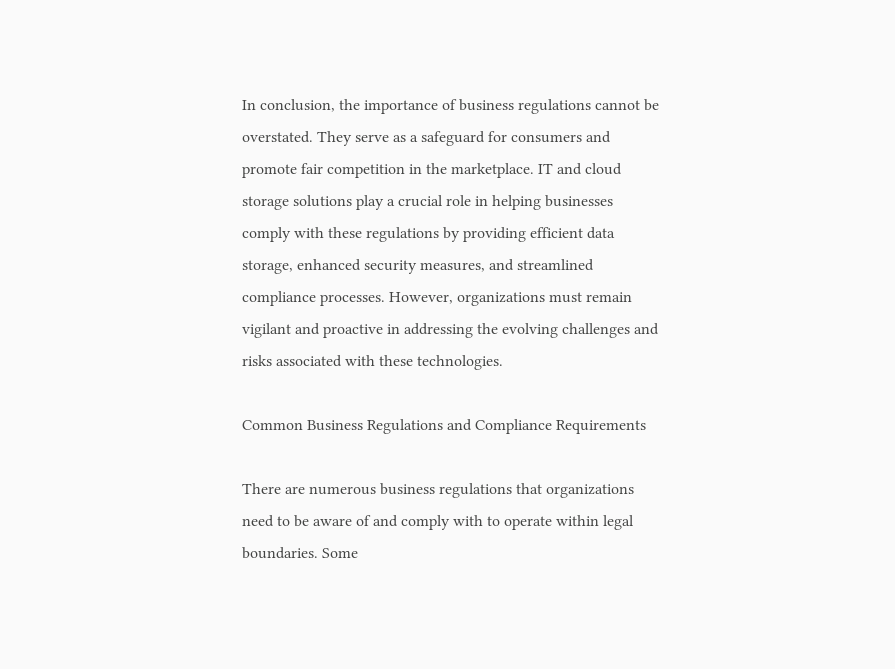In conclusion, the importance of business regulations cannot be overstated. They serve as a safeguard for consumers and promote fair competition in the marketplace. IT and cloud storage solutions play a crucial role in helping businesses comply with these regulations by providing efficient data storage, enhanced security measures, and streamlined compliance processes. However, organizations must remain vigilant and proactive in addressing the evolving challenges and risks associated with these technologies.

Common Business Regulations and Compliance Requirements

There are numerous business regulations that organizations need to be aware of and comply with to operate within legal boundaries. Some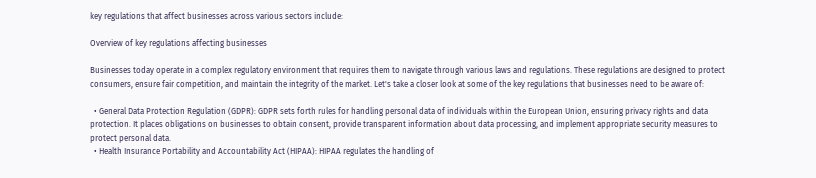key regulations that affect businesses across various sectors include:

Overview of key regulations affecting businesses

Businesses today operate in a complex regulatory environment that requires them to navigate through various laws and regulations. These regulations are designed to protect consumers, ensure fair competition, and maintain the integrity of the market. Let's take a closer look at some of the key regulations that businesses need to be aware of:

  • General Data Protection Regulation (GDPR): GDPR sets forth rules for handling personal data of individuals within the European Union, ensuring privacy rights and data protection. It places obligations on businesses to obtain consent, provide transparent information about data processing, and implement appropriate security measures to protect personal data.
  • Health Insurance Portability and Accountability Act (HIPAA): HIPAA regulates the handling of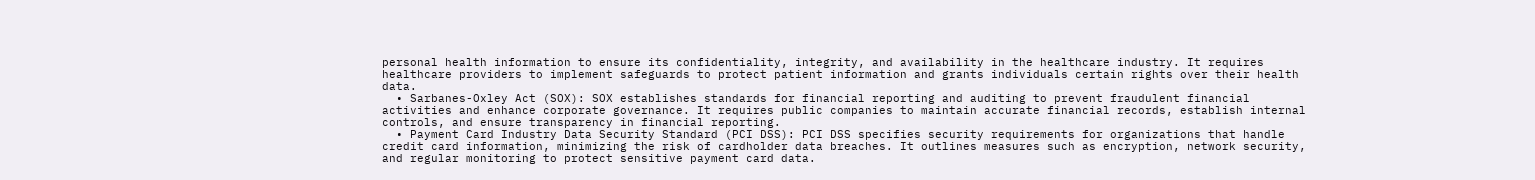personal health information to ensure its confidentiality, integrity, and availability in the healthcare industry. It requires healthcare providers to implement safeguards to protect patient information and grants individuals certain rights over their health data.
  • Sarbanes-Oxley Act (SOX): SOX establishes standards for financial reporting and auditing to prevent fraudulent financial activities and enhance corporate governance. It requires public companies to maintain accurate financial records, establish internal controls, and ensure transparency in financial reporting.
  • Payment Card Industry Data Security Standard (PCI DSS): PCI DSS specifies security requirements for organizations that handle credit card information, minimizing the risk of cardholder data breaches. It outlines measures such as encryption, network security, and regular monitoring to protect sensitive payment card data.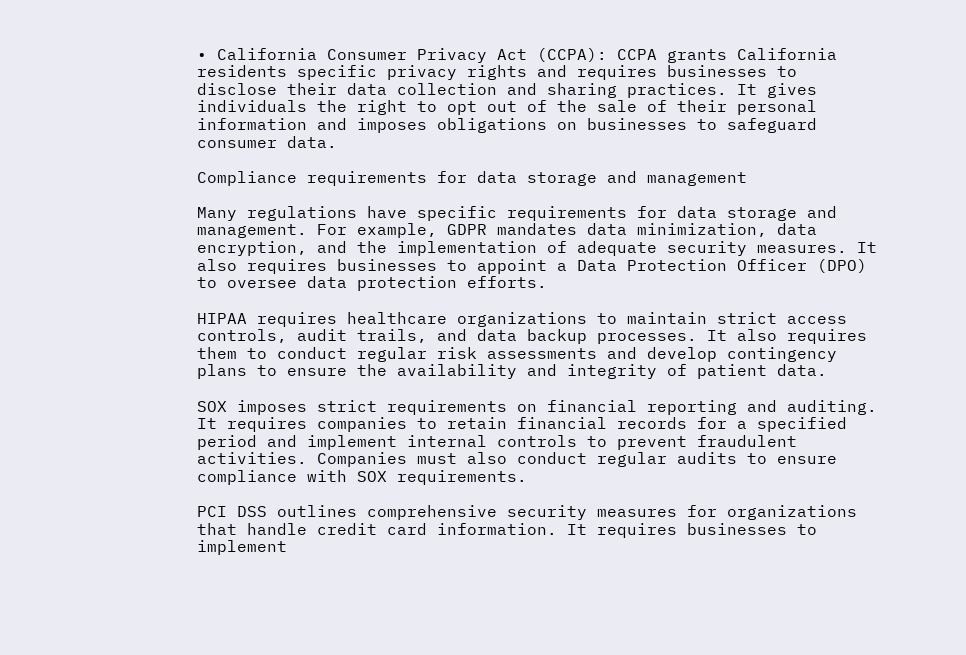• California Consumer Privacy Act (CCPA): CCPA grants California residents specific privacy rights and requires businesses to disclose their data collection and sharing practices. It gives individuals the right to opt out of the sale of their personal information and imposes obligations on businesses to safeguard consumer data.

Compliance requirements for data storage and management

Many regulations have specific requirements for data storage and management. For example, GDPR mandates data minimization, data encryption, and the implementation of adequate security measures. It also requires businesses to appoint a Data Protection Officer (DPO) to oversee data protection efforts.

HIPAA requires healthcare organizations to maintain strict access controls, audit trails, and data backup processes. It also requires them to conduct regular risk assessments and develop contingency plans to ensure the availability and integrity of patient data.

SOX imposes strict requirements on financial reporting and auditing. It requires companies to retain financial records for a specified period and implement internal controls to prevent fraudulent activities. Companies must also conduct regular audits to ensure compliance with SOX requirements.

PCI DSS outlines comprehensive security measures for organizations that handle credit card information. It requires businesses to implement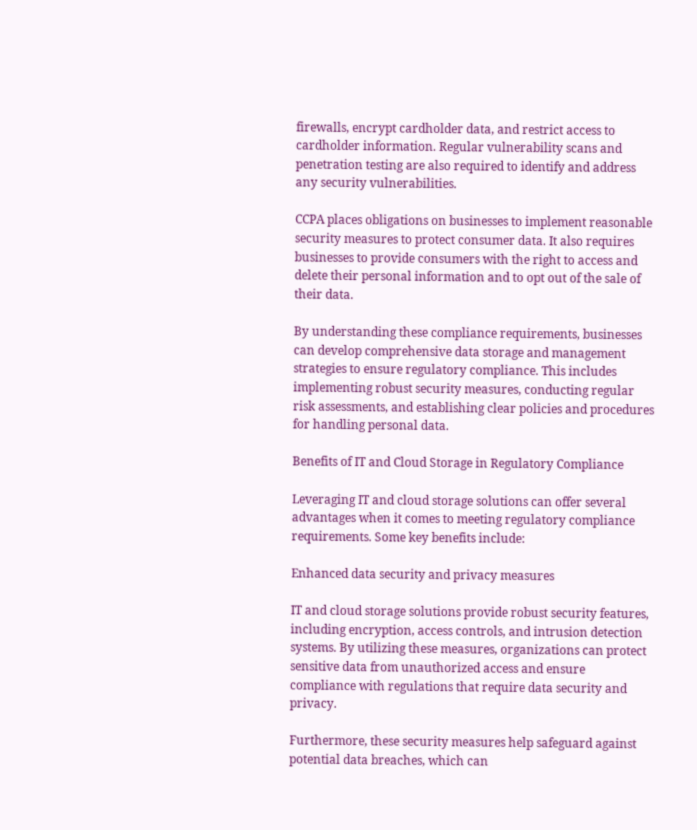firewalls, encrypt cardholder data, and restrict access to cardholder information. Regular vulnerability scans and penetration testing are also required to identify and address any security vulnerabilities.

CCPA places obligations on businesses to implement reasonable security measures to protect consumer data. It also requires businesses to provide consumers with the right to access and delete their personal information and to opt out of the sale of their data.

By understanding these compliance requirements, businesses can develop comprehensive data storage and management strategies to ensure regulatory compliance. This includes implementing robust security measures, conducting regular risk assessments, and establishing clear policies and procedures for handling personal data.

Benefits of IT and Cloud Storage in Regulatory Compliance

Leveraging IT and cloud storage solutions can offer several advantages when it comes to meeting regulatory compliance requirements. Some key benefits include:

Enhanced data security and privacy measures

IT and cloud storage solutions provide robust security features, including encryption, access controls, and intrusion detection systems. By utilizing these measures, organizations can protect sensitive data from unauthorized access and ensure compliance with regulations that require data security and privacy.

Furthermore, these security measures help safeguard against potential data breaches, which can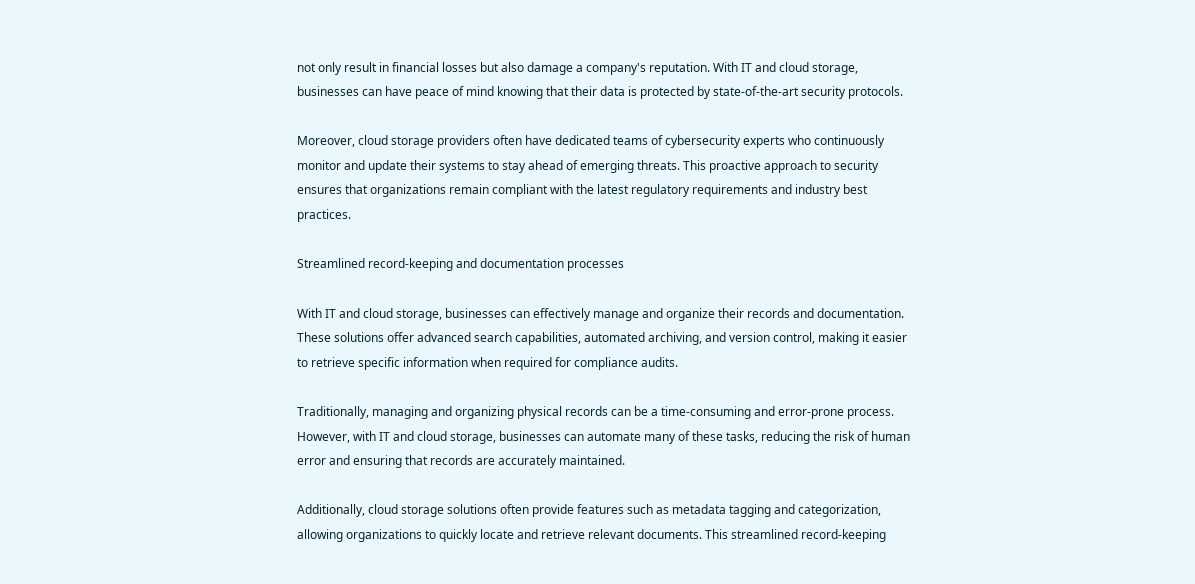not only result in financial losses but also damage a company's reputation. With IT and cloud storage, businesses can have peace of mind knowing that their data is protected by state-of-the-art security protocols.

Moreover, cloud storage providers often have dedicated teams of cybersecurity experts who continuously monitor and update their systems to stay ahead of emerging threats. This proactive approach to security ensures that organizations remain compliant with the latest regulatory requirements and industry best practices.

Streamlined record-keeping and documentation processes

With IT and cloud storage, businesses can effectively manage and organize their records and documentation. These solutions offer advanced search capabilities, automated archiving, and version control, making it easier to retrieve specific information when required for compliance audits.

Traditionally, managing and organizing physical records can be a time-consuming and error-prone process. However, with IT and cloud storage, businesses can automate many of these tasks, reducing the risk of human error and ensuring that records are accurately maintained.

Additionally, cloud storage solutions often provide features such as metadata tagging and categorization, allowing organizations to quickly locate and retrieve relevant documents. This streamlined record-keeping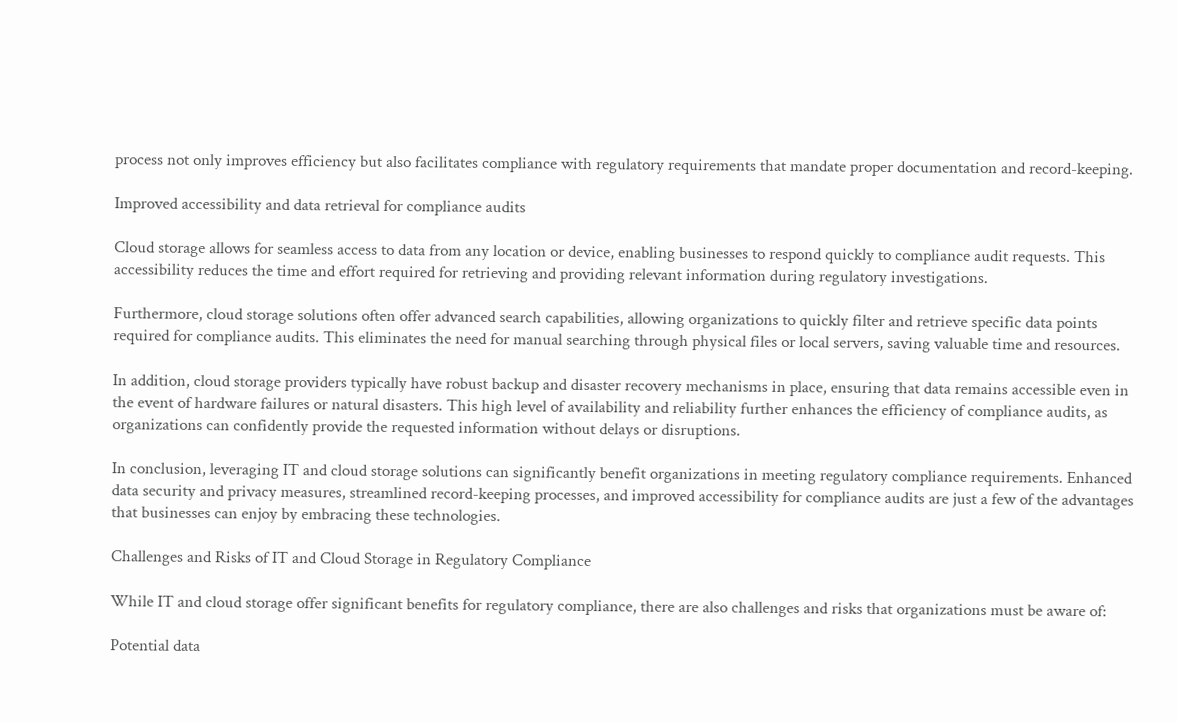process not only improves efficiency but also facilitates compliance with regulatory requirements that mandate proper documentation and record-keeping.

Improved accessibility and data retrieval for compliance audits

Cloud storage allows for seamless access to data from any location or device, enabling businesses to respond quickly to compliance audit requests. This accessibility reduces the time and effort required for retrieving and providing relevant information during regulatory investigations.

Furthermore, cloud storage solutions often offer advanced search capabilities, allowing organizations to quickly filter and retrieve specific data points required for compliance audits. This eliminates the need for manual searching through physical files or local servers, saving valuable time and resources.

In addition, cloud storage providers typically have robust backup and disaster recovery mechanisms in place, ensuring that data remains accessible even in the event of hardware failures or natural disasters. This high level of availability and reliability further enhances the efficiency of compliance audits, as organizations can confidently provide the requested information without delays or disruptions.

In conclusion, leveraging IT and cloud storage solutions can significantly benefit organizations in meeting regulatory compliance requirements. Enhanced data security and privacy measures, streamlined record-keeping processes, and improved accessibility for compliance audits are just a few of the advantages that businesses can enjoy by embracing these technologies.

Challenges and Risks of IT and Cloud Storage in Regulatory Compliance

While IT and cloud storage offer significant benefits for regulatory compliance, there are also challenges and risks that organizations must be aware of:

Potential data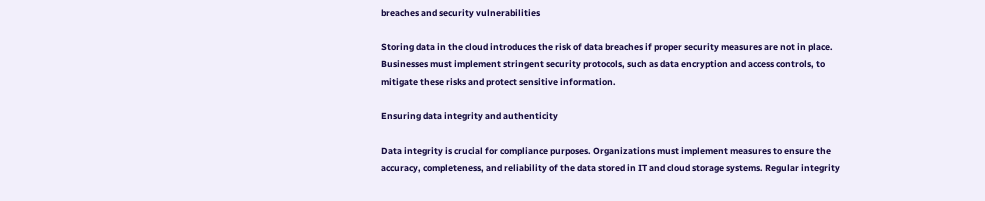breaches and security vulnerabilities

Storing data in the cloud introduces the risk of data breaches if proper security measures are not in place. Businesses must implement stringent security protocols, such as data encryption and access controls, to mitigate these risks and protect sensitive information.

Ensuring data integrity and authenticity

Data integrity is crucial for compliance purposes. Organizations must implement measures to ensure the accuracy, completeness, and reliability of the data stored in IT and cloud storage systems. Regular integrity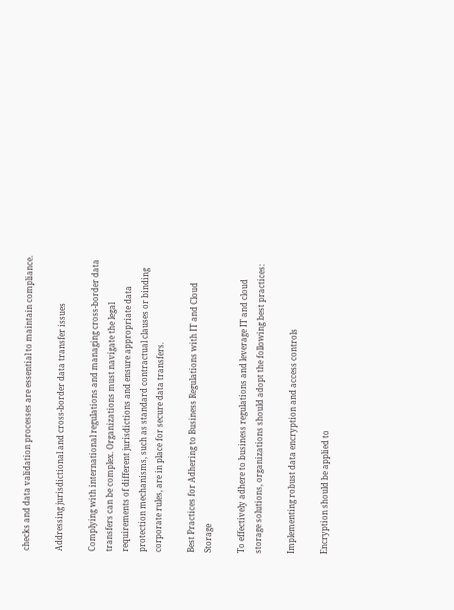checks and data validation processes are essential to maintain compliance.

Addressing jurisdictional and cross-border data transfer issues

Complying with international regulations and managing cross-border data transfers can be complex. Organizations must navigate the legal requirements of different jurisdictions and ensure appropriate data protection mechanisms, such as standard contractual clauses or binding corporate rules, are in place for secure data transfers.

Best Practices for Adhering to Business Regulations with IT and Cloud Storage

To effectively adhere to business regulations and leverage IT and cloud storage solutions, organizations should adopt the following best practices:

Implementing robust data encryption and access controls

Encryption should be applied to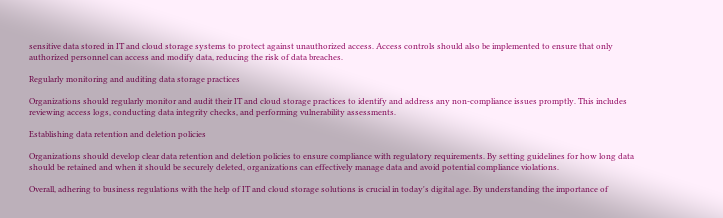sensitive data stored in IT and cloud storage systems to protect against unauthorized access. Access controls should also be implemented to ensure that only authorized personnel can access and modify data, reducing the risk of data breaches.

Regularly monitoring and auditing data storage practices

Organizations should regularly monitor and audit their IT and cloud storage practices to identify and address any non-compliance issues promptly. This includes reviewing access logs, conducting data integrity checks, and performing vulnerability assessments.

Establishing data retention and deletion policies

Organizations should develop clear data retention and deletion policies to ensure compliance with regulatory requirements. By setting guidelines for how long data should be retained and when it should be securely deleted, organizations can effectively manage data and avoid potential compliance violations.

Overall, adhering to business regulations with the help of IT and cloud storage solutions is crucial in today's digital age. By understanding the importance of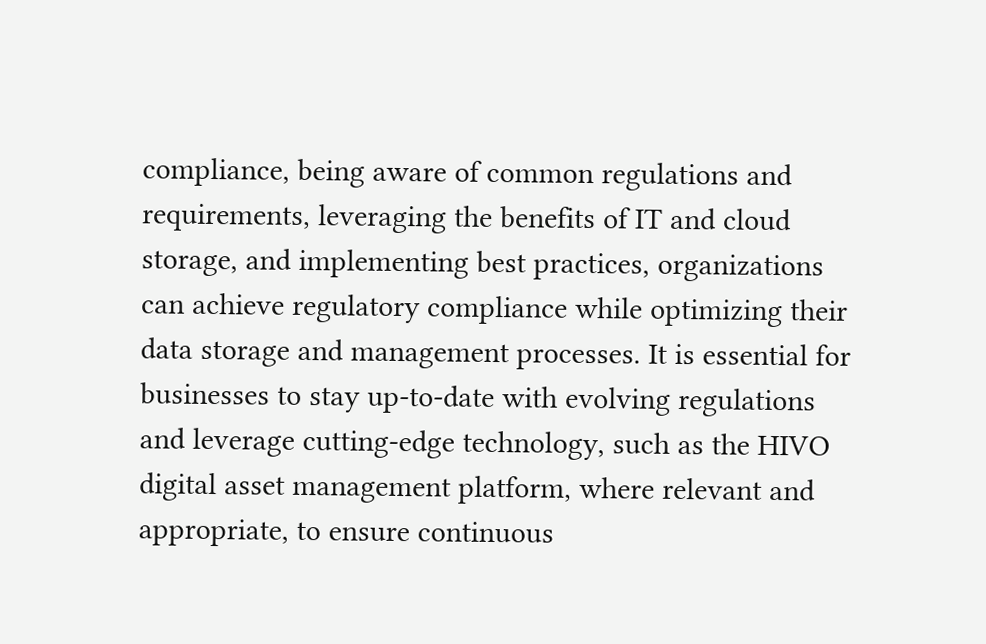compliance, being aware of common regulations and requirements, leveraging the benefits of IT and cloud storage, and implementing best practices, organizations can achieve regulatory compliance while optimizing their data storage and management processes. It is essential for businesses to stay up-to-date with evolving regulations and leverage cutting-edge technology, such as the HIVO digital asset management platform, where relevant and appropriate, to ensure continuous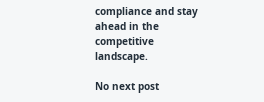compliance and stay ahead in the competitive landscape.

No next post